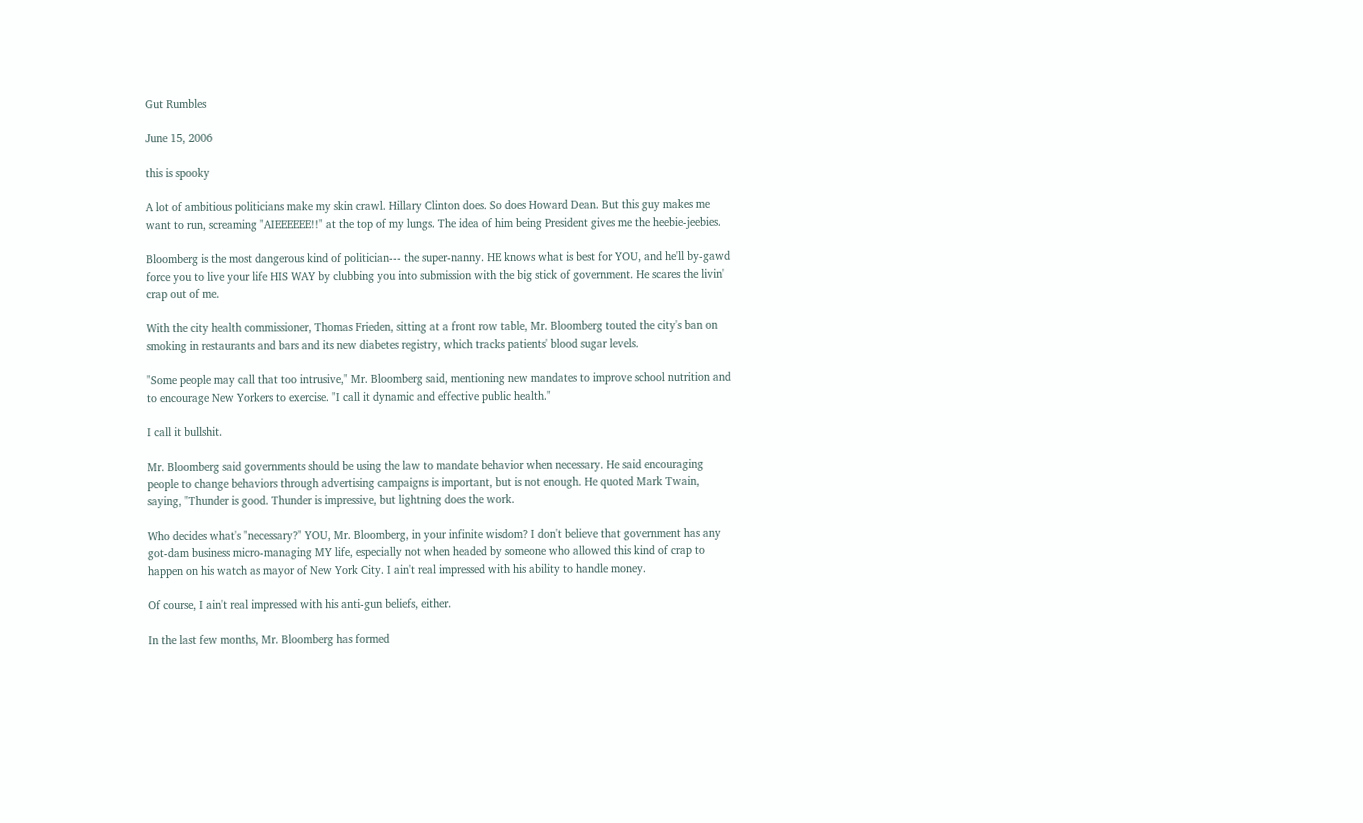Gut Rumbles

June 15, 2006

this is spooky

A lot of ambitious politicians make my skin crawl. Hillary Clinton does. So does Howard Dean. But this guy makes me want to run, screaming "AIEEEEEE!!" at the top of my lungs. The idea of him being President gives me the heebie-jeebies.

Bloomberg is the most dangerous kind of politician--- the super-nanny. HE knows what is best for YOU, and he'll by-gawd force you to live your life HIS WAY by clubbing you into submission with the big stick of government. He scares the livin' crap out of me.

With the city health commissioner, Thomas Frieden, sitting at a front row table, Mr. Bloomberg touted the city's ban on smoking in restaurants and bars and its new diabetes registry, which tracks patients' blood sugar levels.

"Some people may call that too intrusive," Mr. Bloomberg said, mentioning new mandates to improve school nutrition and to encourage New Yorkers to exercise. "I call it dynamic and effective public health."

I call it bullshit.

Mr. Bloomberg said governments should be using the law to mandate behavior when necessary. He said encouraging people to change behaviors through advertising campaigns is important, but is not enough. He quoted Mark Twain, saying, "Thunder is good. Thunder is impressive, but lightning does the work.

Who decides what's "necessary?" YOU, Mr. Bloomberg, in your infinite wisdom? I don't believe that government has any got-dam business micro-managing MY life, especially not when headed by someone who allowed this kind of crap to happen on his watch as mayor of New York City. I ain't real impressed with his ability to handle money.

Of course, I ain't real impressed with his anti-gun beliefs, either.

In the last few months, Mr. Bloomberg has formed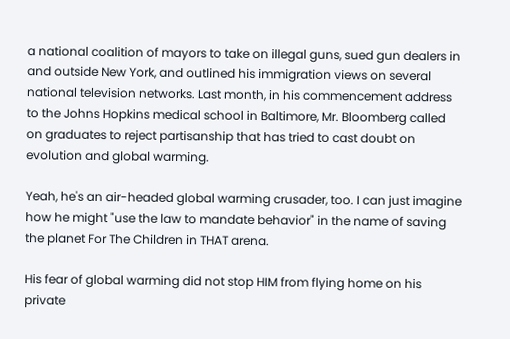a national coalition of mayors to take on illegal guns, sued gun dealers in and outside New York, and outlined his immigration views on several national television networks. Last month, in his commencement address to the Johns Hopkins medical school in Baltimore, Mr. Bloomberg called on graduates to reject partisanship that has tried to cast doubt on evolution and global warming.

Yeah, he's an air-headed global warming crusader, too. I can just imagine how he might "use the law to mandate behavior" in the name of saving the planet For The Children in THAT arena.

His fear of global warming did not stop HIM from flying home on his private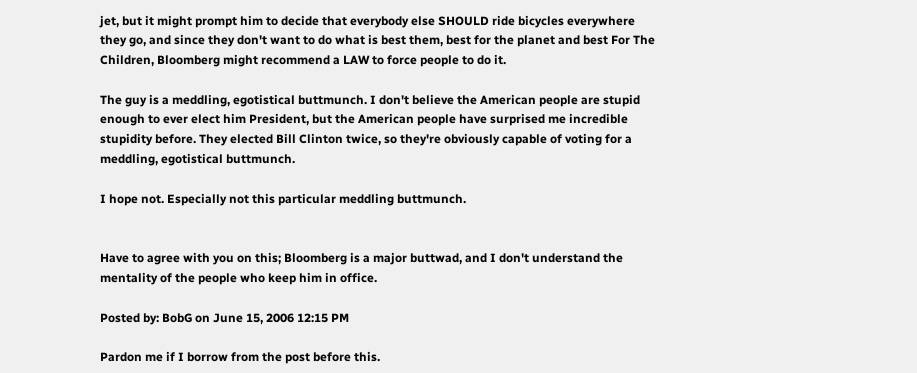jet, but it might prompt him to decide that everybody else SHOULD ride bicycles everywhere they go, and since they don't want to do what is best them, best for the planet and best For The Children, Bloomberg might recommend a LAW to force people to do it.

The guy is a meddling, egotistical buttmunch. I don't believe the American people are stupid enough to ever elect him President, but the American people have surprised me incredible stupidity before. They elected Bill Clinton twice, so they're obviously capable of voting for a meddling, egotistical buttmunch.

I hope not. Especially not this particular meddling buttmunch.


Have to agree with you on this; Bloomberg is a major buttwad, and I don't understand the mentality of the people who keep him in office.

Posted by: BobG on June 15, 2006 12:15 PM

Pardon me if I borrow from the post before this.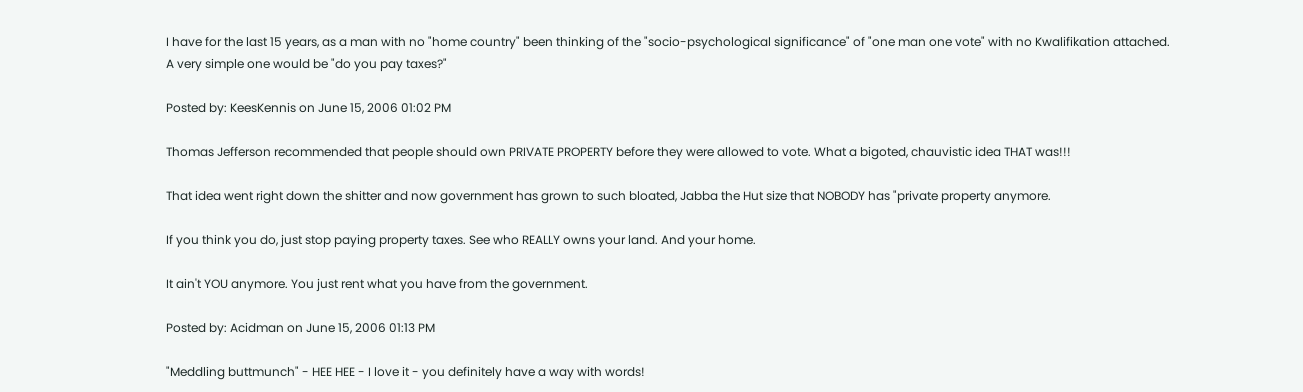I have for the last 15 years, as a man with no "home country" been thinking of the "socio-psychological significance" of "one man one vote" with no Kwalifikation attached.
A very simple one would be "do you pay taxes?"

Posted by: KeesKennis on June 15, 2006 01:02 PM

Thomas Jefferson recommended that people should own PRIVATE PROPERTY before they were allowed to vote. What a bigoted, chauvistic idea THAT was!!!

That idea went right down the shitter and now government has grown to such bloated, Jabba the Hut size that NOBODY has "private property anymore.

If you think you do, just stop paying property taxes. See who REALLY owns your land. And your home.

It ain't YOU anymore. You just rent what you have from the government.

Posted by: Acidman on June 15, 2006 01:13 PM

"Meddling buttmunch" - HEE HEE - I love it - you definitely have a way with words!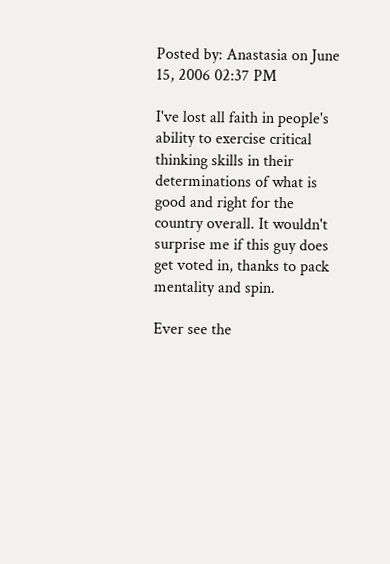Posted by: Anastasia on June 15, 2006 02:37 PM

I've lost all faith in people's ability to exercise critical thinking skills in their determinations of what is good and right for the country overall. It wouldn't surprise me if this guy does get voted in, thanks to pack mentality and spin.

Ever see the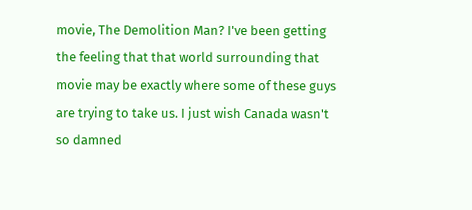movie, The Demolition Man? I've been getting the feeling that that world surrounding that movie may be exactly where some of these guys are trying to take us. I just wish Canada wasn't so damned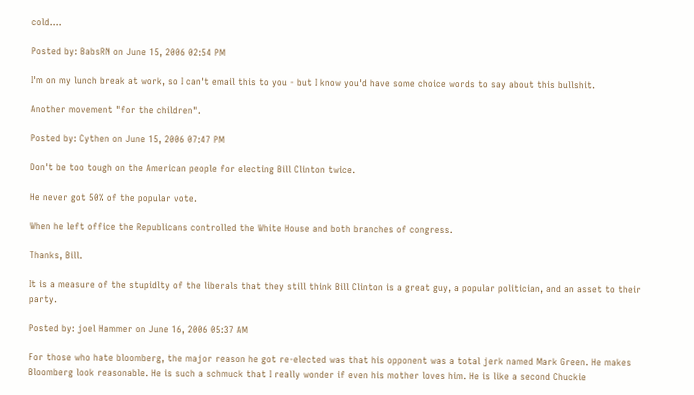cold....

Posted by: BabsRN on June 15, 2006 02:54 PM

I'm on my lunch break at work, so I can't email this to you - but I know you'd have some choice words to say about this bullshit.

Another movement "for the children".

Posted by: Cythen on June 15, 2006 07:47 PM

Don't be too tough on the American people for electing Bill Clinton twice.

He never got 50% of the popular vote.

When he left office the Republicans controlled the White House and both branches of congress.

Thanks, Bill.

It is a measure of the stupidlty of the liberals that they still think Bill Clinton is a great guy, a popular politician, and an asset to their party.

Posted by: joel Hammer on June 16, 2006 05:37 AM

For those who hate bloomberg, the major reason he got re-elected was that his opponent was a total jerk named Mark Green. He makes Bloomberg look reasonable. He is such a schmuck that I really wonder if even his mother loves him. He is like a second Chuckie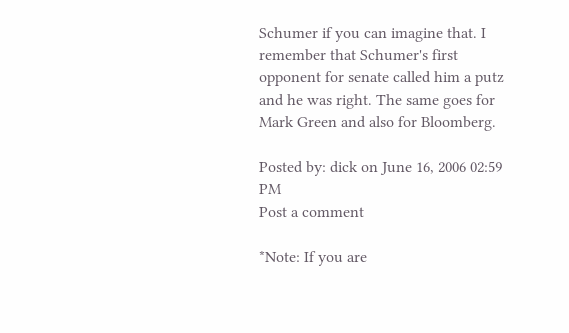Schumer if you can imagine that. I remember that Schumer's first opponent for senate called him a putz and he was right. The same goes for Mark Green and also for Bloomberg.

Posted by: dick on June 16, 2006 02:59 PM
Post a comment

*Note: If you are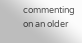commenting on an older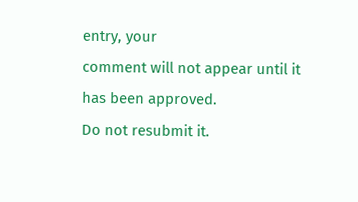entry, your
comment will not appear until it has been approved.
Do not resubmit it.